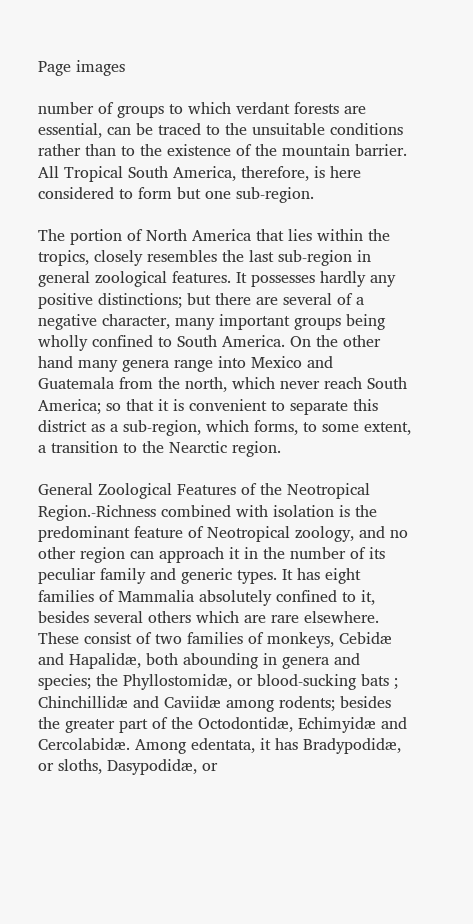Page images

number of groups to which verdant forests are essential, can be traced to the unsuitable conditions rather than to the existence of the mountain barrier. All Tropical South America, therefore, is here considered to form but one sub-region.

The portion of North America that lies within the tropics, closely resembles the last sub-region in general zoological features. It possesses hardly any positive distinctions; but there are several of a negative character, many important groups being wholly confined to South America. On the other hand many genera range into Mexico and Guatemala from the north, which never reach South America; so that it is convenient to separate this district as a sub-region, which forms, to some extent, a transition to the Nearctic region.

General Zoological Features of the Neotropical Region.-Richness combined with isolation is the predominant feature of Neotropical zoology, and no other region can approach it in the number of its peculiar family and generic types. It has eight families of Mammalia absolutely confined to it, besides several others which are rare elsewhere. These consist of two families of monkeys, Cebidæ and Hapalidæ, both abounding in genera and species; the Phyllostomidæ, or blood-sucking bats ; Chinchillidæ and Caviidæ among rodents; besides the greater part of the Octodontidæ, Echimyidæ and Cercolabidæ. Among edentata, it has Bradypodidæ, or sloths, Dasypodidæ, or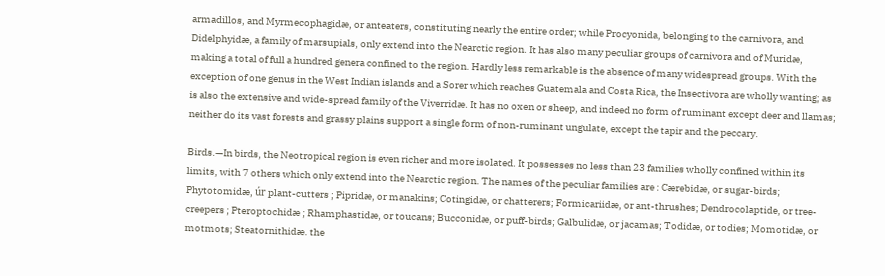armadillos, and Myrmecophagidæ, or anteaters, constituting nearly the entire order; while Procyonida, belonging to the carnivora, and Didelphyidæ, a family of marsupials, only extend into the Nearctic region. It has also many peculiar groups of carnivora and of Muridæ, making a total of full a hundred genera confined to the region. Hardly less remarkable is the absence of many widespread groups. With the exception of one genus in the West Indian islands and a Sorer which reaches Guatemala and Costa Rica, the Insectivora are wholly wanting; as is also the extensive and wide-spread family of the Viverridæ. It has no oxen or sheep, and indeed no form of ruminant except deer and llamas; neither do its vast forests and grassy plains support a single form of non-ruminant ungulate, except the tapir and the peccary.

Birds.—In birds, the Neotropical region is even richer and more isolated. It possesses no less than 23 families wholly confined within its limits, with 7 others which only extend into the Nearctic region. The names of the peculiar families are : Cærebidæ, or sugar-birds; Phytotomidæ, úr plant-cutters ; Pipridæ, or manakins; Cotingidæ, or chatterers; Formicariidæ, or ant-thrushes; Dendrocolaptide, or tree-creepers ; Pteroptochidæ ; Rhamphastidæ, or toucans; Bucconidæ, or puff-birds; Galbulidæ, or jacamas; Todidæ, or todies; Momotidæ, or motmots; Steatornithidæ. the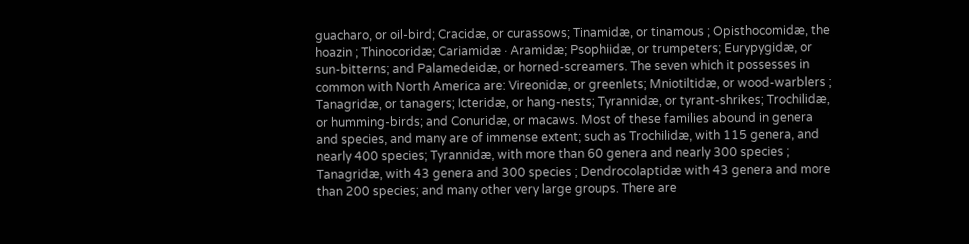guacharo, or oil-bird; Cracidæ, or curassows; Tinamidæ, or tinamous ; Opisthocomidæ, the hoazin ; Thinocoridæ; Cariamidæ · Aramidæ; Psophiidæ, or trumpeters; Eurypygidæ, or sun-bitterns; and Palamedeidæ, or horned-screamers. The seven which it possesses in common with North America are: Vireonidæ, or greenlets; Mniotiltidæ, or wood-warblers ; Tanagridæ, or tanagers; Icteridæ, or hang-nests; Tyrannidæ, or tyrant-shrikes; Trochilidæ, or humming-birds; and Conuridæ, or macaws. Most of these families abound in genera and species, and many are of immense extent; such as Trochilidæ, with 115 genera, and nearly 400 species; Tyrannidæ, with more than 60 genera and nearly 300 species ; Tanagridæ, with 43 genera and 300 species ; Dendrocolaptidæ with 43 genera and more than 200 species; and many other very large groups. There are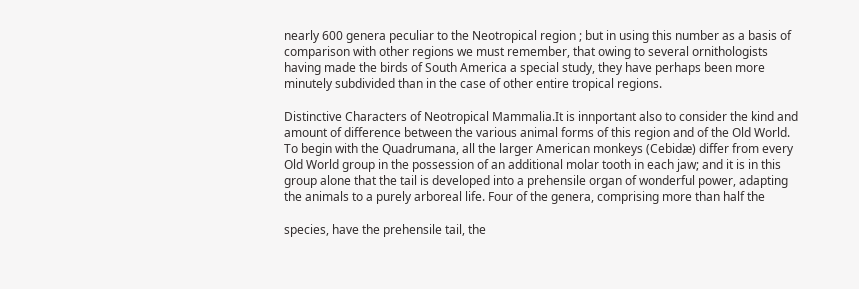nearly 600 genera peculiar to the Neotropical region ; but in using this number as a basis of comparison with other regions we must remember, that owing to several ornithologists having made the birds of South America a special study, they have perhaps been more minutely subdivided than in the case of other entire tropical regions.

Distinctive Characters of Neotropical Mammalia.It is innportant also to consider the kind and amount of difference between the various animal forms of this region and of the Old World. To begin with the Quadrumana, all the larger American monkeys (Cebidæ) differ from every Old World group in the possession of an additional molar tooth in each jaw; and it is in this group alone that the tail is developed into a prehensile organ of wonderful power, adapting the animals to a purely arboreal life. Four of the genera, comprising more than half the

species, have the prehensile tail, the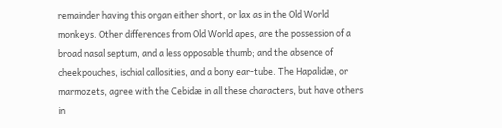remainder having this organ either short, or lax as in the Old World monkeys. Other differences from Old World apes, are the possession of a broad nasal septum, and a less opposable thumb; and the absence of cheekpouches, ischial callosities, and a bony ear-tube. The Hapalidæ, or marmozets, agree with the Cebidæ in all these characters, but have others in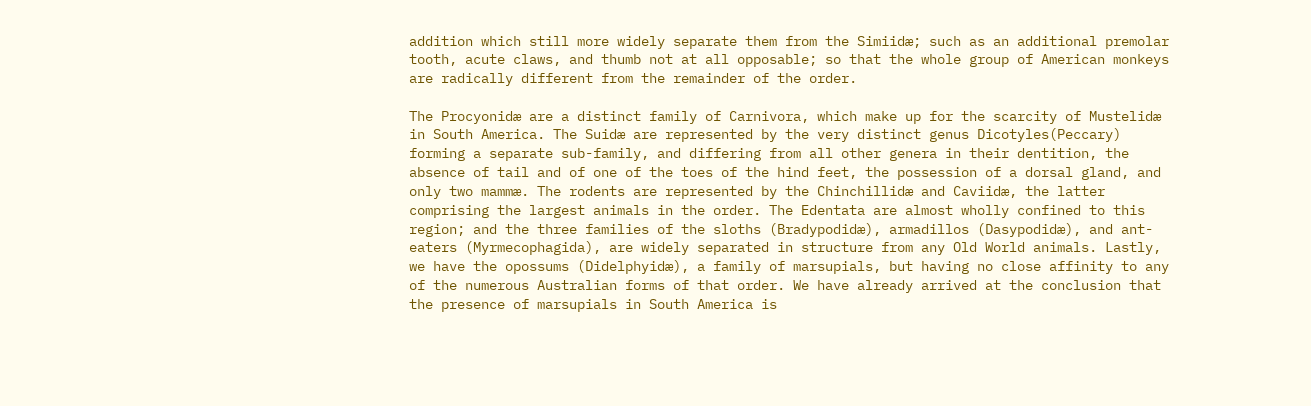addition which still more widely separate them from the Simiidæ; such as an additional premolar tooth, acute claws, and thumb not at all opposable; so that the whole group of American monkeys are radically different from the remainder of the order.

The Procyonidæ are a distinct family of Carnivora, which make up for the scarcity of Mustelidæ in South America. The Suidæ are represented by the very distinct genus Dicotyles(Peccary) forming a separate sub-family, and differing from all other genera in their dentition, the absence of tail and of one of the toes of the hind feet, the possession of a dorsal gland, and only two mammæ. The rodents are represented by the Chinchillidæ and Caviidæ, the latter comprising the largest animals in the order. The Edentata are almost wholly confined to this region; and the three families of the sloths (Bradypodidæ), armadillos (Dasypodidæ), and ant-eaters (Myrmecophagida), are widely separated in structure from any Old World animals. Lastly, we have the opossums (Didelphyidæ), a family of marsupials, but having no close affinity to any of the numerous Australian forms of that order. We have already arrived at the conclusion that the presence of marsupials in South America is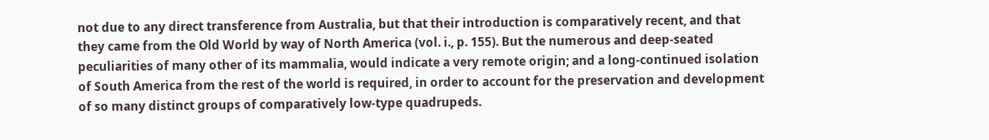not due to any direct transference from Australia, but that their introduction is comparatively recent, and that they came from the Old World by way of North America (vol. i., p. 155). But the numerous and deep-seated peculiarities of many other of its mammalia, would indicate a very remote origin; and a long-continued isolation of South America from the rest of the world is required, in order to account for the preservation and development of so many distinct groups of comparatively low-type quadrupeds.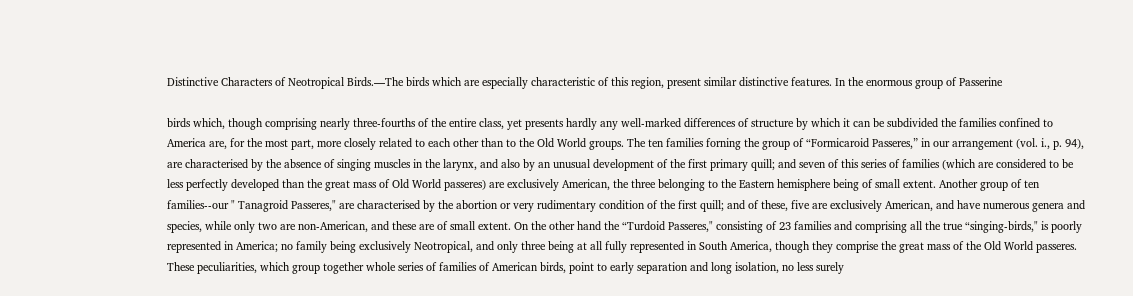Distinctive Characters of Neotropical Birds.—The birds which are especially characteristic of this region, present similar distinctive features. In the enormous group of Passerine

birds which, though comprising nearly three-fourths of the entire class, yet presents hardly any well-marked differences of structure by which it can be subdivided the families confined to America are, for the most part, more closely related to each other than to the Old World groups. The ten families forning the group of “Formicaroid Passeres,” in our arrangement (vol. i., p. 94), are characterised by the absence of singing muscles in the larynx, and also by an unusual development of the first primary quill; and seven of this series of families (which are considered to be less perfectly developed than the great mass of Old World passeres) are exclusively American, the three belonging to the Eastern hemisphere being of small extent. Another group of ten families--our " Tanagroid Passeres," are characterised by the abortion or very rudimentary condition of the first quill; and of these, five are exclusively American, and have numerous genera and species, while only two are non-American, and these are of small extent. On the other hand the “Turdoid Passeres," consisting of 23 families and comprising all the true “singing-birds," is poorly represented in America; no family being exclusively Neotropical, and only three being at all fully represented in South America, though they comprise the great mass of the Old World passeres. These peculiarities, which group together whole series of families of American birds, point to early separation and long isolation, no less surely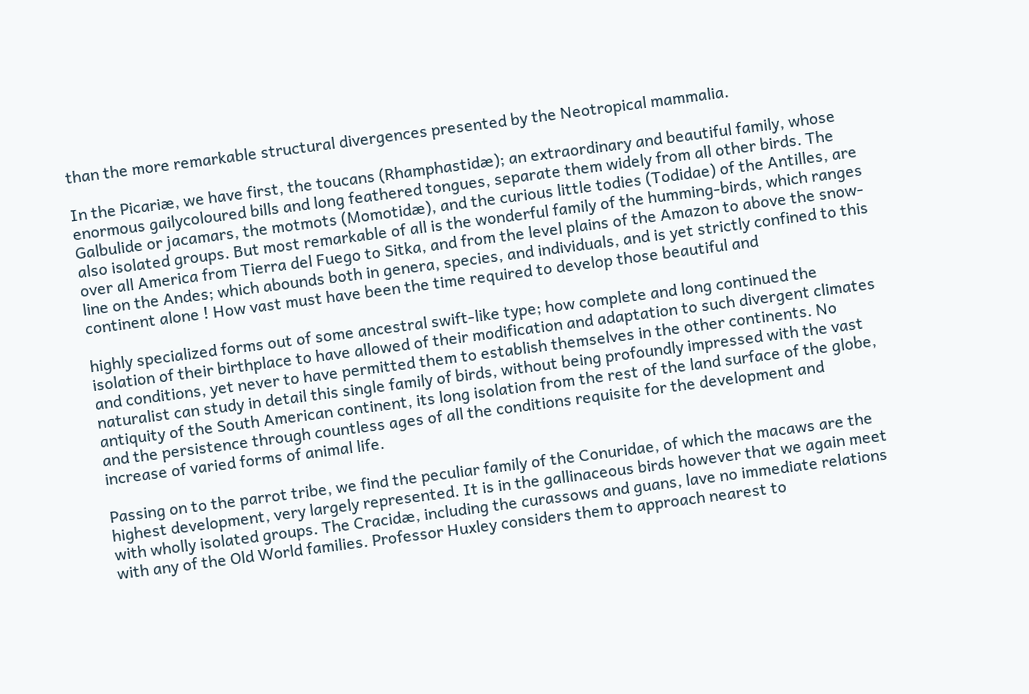than the more remarkable structural divergences presented by the Neotropical mammalia.

In the Picariæ, we have first, the toucans (Rhamphastidæ); an extraordinary and beautiful family, whose enormous gailycoloured bills and long feathered tongues, separate them widely from all other birds. The Galbulide or jacamars, the motmots (Momotidæ), and the curious little todies (Todidae) of the Antilles, are also isolated groups. But most remarkable of all is the wonderful family of the humming-birds, which ranges over all America from Tierra del Fuego to Sitka, and from the level plains of the Amazon to above the snow-line on the Andes; which abounds both in genera, species, and individuals, and is yet strictly confined to this continent alone ! How vast must have been the time required to develop those beautiful and

highly specialized forms out of some ancestral swift-like type; how complete and long continued the isolation of their birthplace to have allowed of their modification and adaptation to such divergent climates and conditions, yet never to have permitted them to establish themselves in the other continents. No naturalist can study in detail this single family of birds, without being profoundly impressed with the vast antiquity of the South American continent, its long isolation from the rest of the land surface of the globe, and the persistence through countless ages of all the conditions requisite for the development and increase of varied forms of animal life.

Passing on to the parrot tribe, we find the peculiar family of the Conuridae, of which the macaws are the highest development, very largely represented. It is in the gallinaceous birds however that we again meet with wholly isolated groups. The Cracidæ, including the curassows and guans, lave no immediate relations with any of the Old World families. Professor Huxley considers them to approach nearest to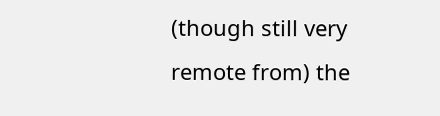(though still very remote from) the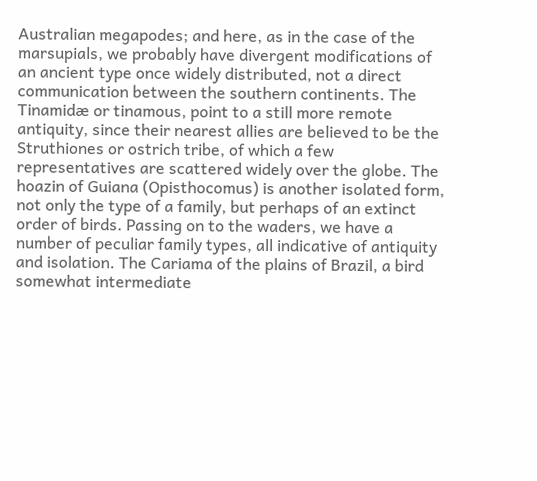Australian megapodes; and here, as in the case of the marsupials, we probably have divergent modifications of an ancient type once widely distributed, not a direct communication between the southern continents. The Tinamidæ or tinamous, point to a still more remote antiquity, since their nearest allies are believed to be the Struthiones or ostrich tribe, of which a few representatives are scattered widely over the globe. The hoazin of Guiana (Opisthocomus) is another isolated form, not only the type of a family, but perhaps of an extinct order of birds. Passing on to the waders, we have a number of peculiar family types, all indicative of antiquity and isolation. The Cariama of the plains of Brazil, a bird somewhat intermediate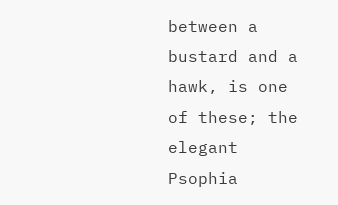between a bustard and a hawk, is one of these; the elegant Psophia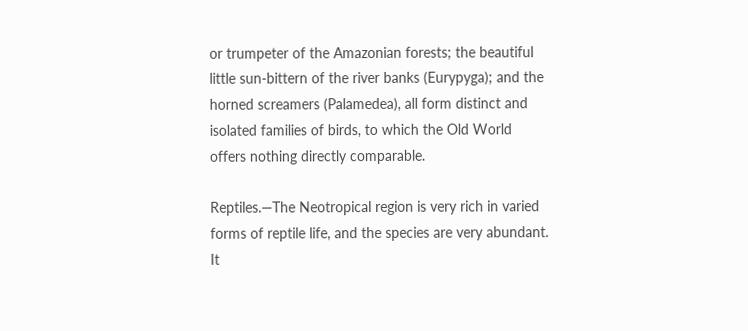or trumpeter of the Amazonian forests; the beautiful little sun-bittern of the river banks (Eurypyga); and the horned screamers (Palamedea), all form distinct and isolated families of birds, to which the Old World offers nothing directly comparable.

Reptiles.—The Neotropical region is very rich in varied forms of reptile life, and the species are very abundant. It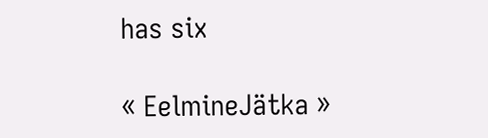has six

« EelmineJätka »